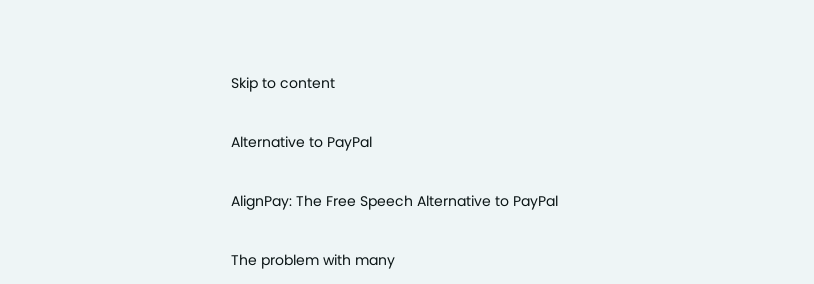Skip to content

Alternative to PayPal

AlignPay: The Free Speech Alternative to PayPal

The problem with many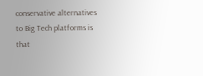conservative alternatives to Big Tech platforms is that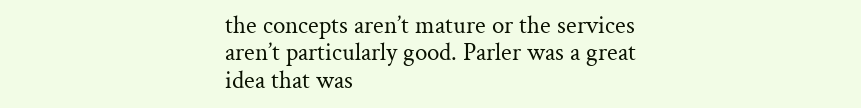the concepts aren’t mature or the services aren’t particularly good. Parler was a great idea that was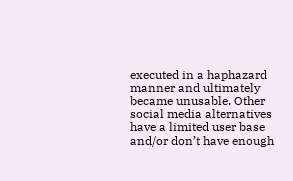executed in a haphazard manner and ultimately became unusable. Other social media alternatives have a limited user base and/or don’t have enough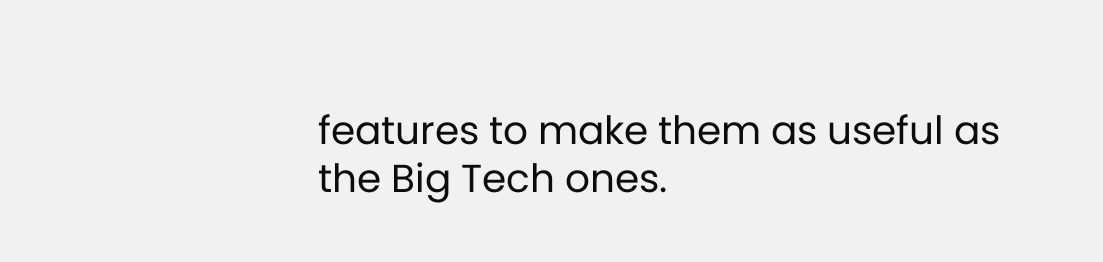features to make them as useful as the Big Tech ones.